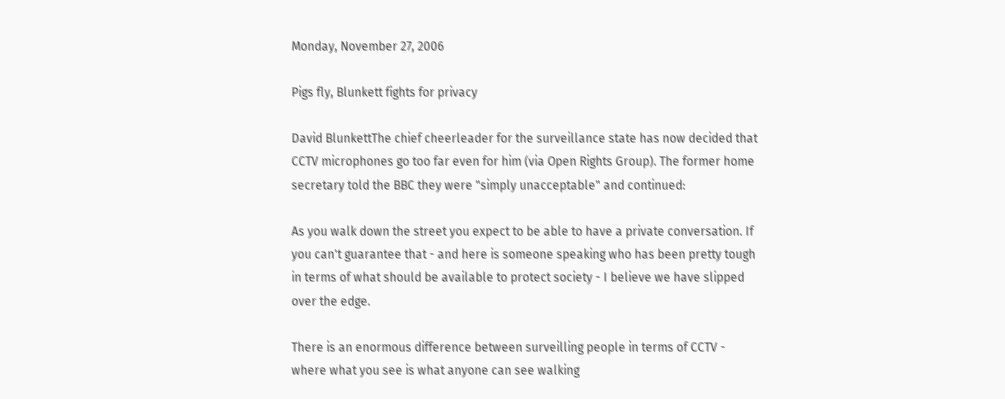Monday, November 27, 2006

Pigs fly, Blunkett fights for privacy

David BlunkettThe chief cheerleader for the surveillance state has now decided that CCTV microphones go too far even for him (via Open Rights Group). The former home secretary told the BBC they were "simply unacceptable" and continued:

As you walk down the street you expect to be able to have a private conversation. If you can't guarantee that - and here is someone speaking who has been pretty tough in terms of what should be available to protect society - I believe we have slipped over the edge.

There is an enormous difference between surveilling people in terms of CCTV - where what you see is what anyone can see walking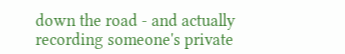down the road - and actually recording someone's private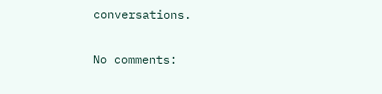conversations.

No comments: